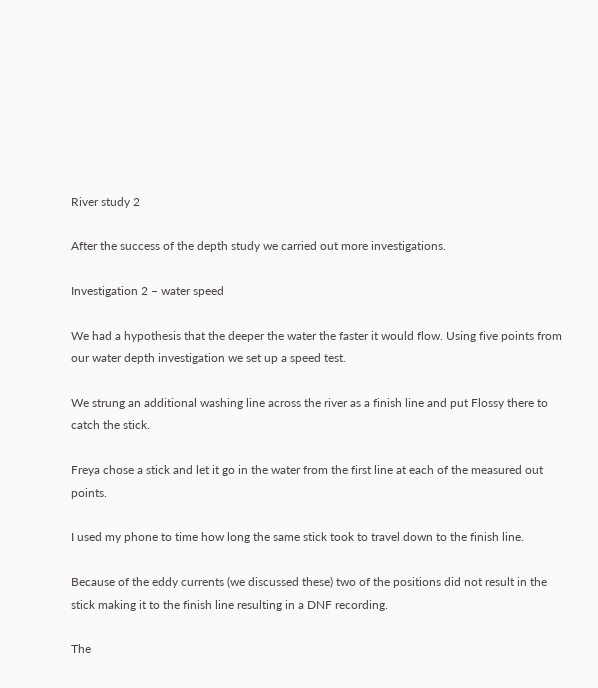River study 2

After the success of the depth study we carried out more investigations.

Investigation 2 – water speed

We had a hypothesis that the deeper the water the faster it would flow. Using five points from our water depth investigation we set up a speed test.

We strung an additional washing line across the river as a finish line and put Flossy there to catch the stick.

Freya chose a stick and let it go in the water from the first line at each of the measured out points.

I used my phone to time how long the same stick took to travel down to the finish line.

Because of the eddy currents (we discussed these) two of the positions did not result in the stick making it to the finish line resulting in a DNF recording.

The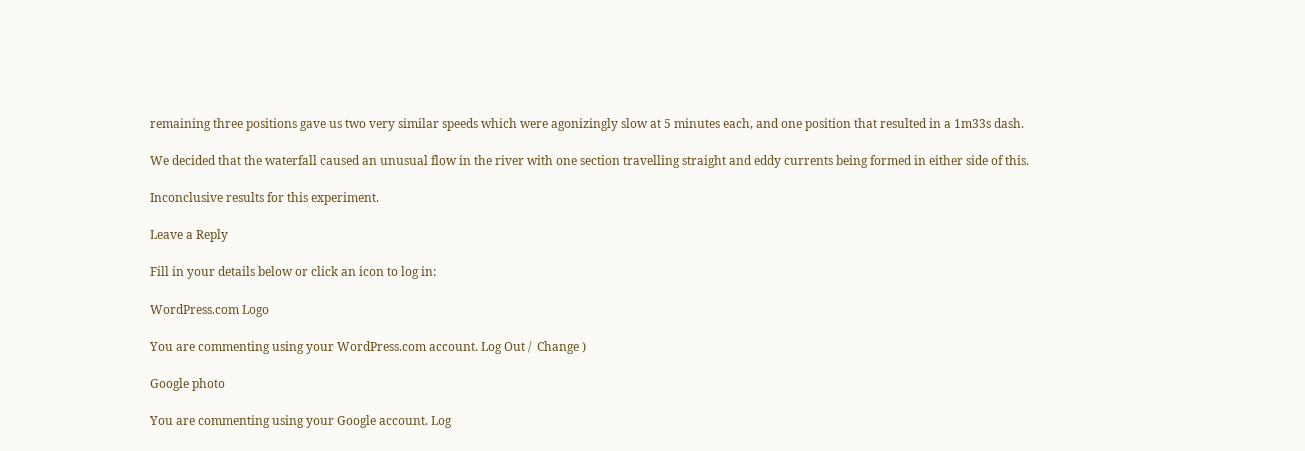remaining three positions gave us two very similar speeds which were agonizingly slow at 5 minutes each, and one position that resulted in a 1m33s dash.

We decided that the waterfall caused an unusual flow in the river with one section travelling straight and eddy currents being formed in either side of this.

Inconclusive results for this experiment.

Leave a Reply

Fill in your details below or click an icon to log in:

WordPress.com Logo

You are commenting using your WordPress.com account. Log Out /  Change )

Google photo

You are commenting using your Google account. Log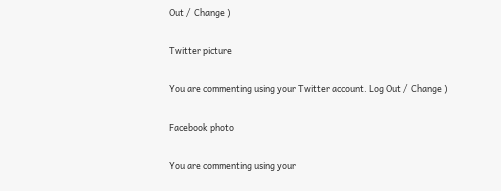Out /  Change )

Twitter picture

You are commenting using your Twitter account. Log Out /  Change )

Facebook photo

You are commenting using your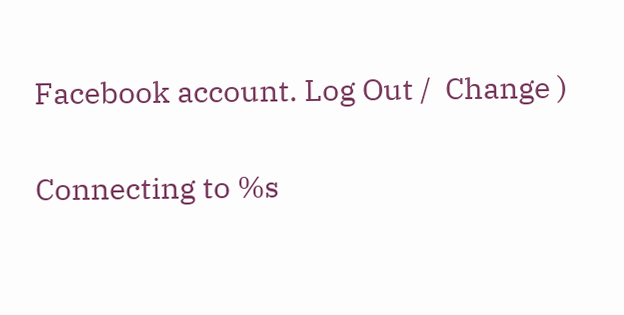Facebook account. Log Out /  Change )

Connecting to %s